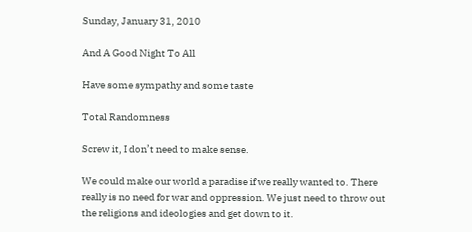Sunday, January 31, 2010

And A Good Night To All

Have some sympathy and some taste

Total Randomness

Screw it, I don’t need to make sense.

We could make our world a paradise if we really wanted to. There really is no need for war and oppression. We just need to throw out the religions and ideologies and get down to it.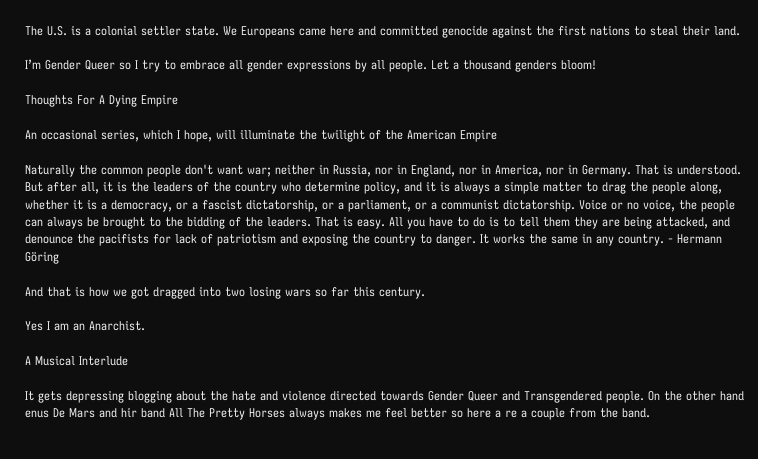The U.S. is a colonial settler state. We Europeans came here and committed genocide against the first nations to steal their land.

I’m Gender Queer so I try to embrace all gender expressions by all people. Let a thousand genders bloom!

Thoughts For A Dying Empire

An occasional series, which I hope, will illuminate the twilight of the American Empire

Naturally the common people don't want war; neither in Russia, nor in England, nor in America, nor in Germany. That is understood. But after all, it is the leaders of the country who determine policy, and it is always a simple matter to drag the people along, whether it is a democracy, or a fascist dictatorship, or a parliament, or a communist dictatorship. Voice or no voice, the people can always be brought to the bidding of the leaders. That is easy. All you have to do is to tell them they are being attacked, and denounce the pacifists for lack of patriotism and exposing the country to danger. It works the same in any country. - Hermann Göring

And that is how we got dragged into two losing wars so far this century.

Yes I am an Anarchist.

A Musical Interlude

It gets depressing blogging about the hate and violence directed towards Gender Queer and Transgendered people. On the other hand enus De Mars and hir band All The Pretty Horses always makes me feel better so here a re a couple from the band.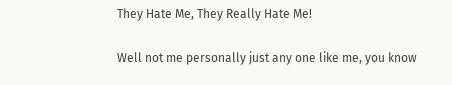They Hate Me, They Really Hate Me!

Well not me personally just any one like me, you know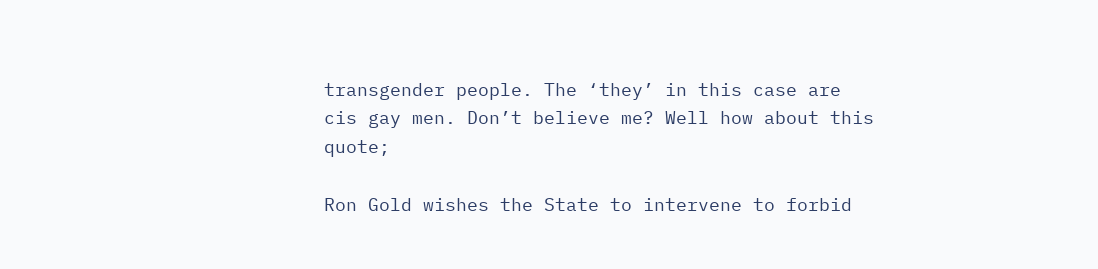transgender people. The ‘they’ in this case are cis gay men. Don’t believe me? Well how about this quote;

Ron Gold wishes the State to intervene to forbid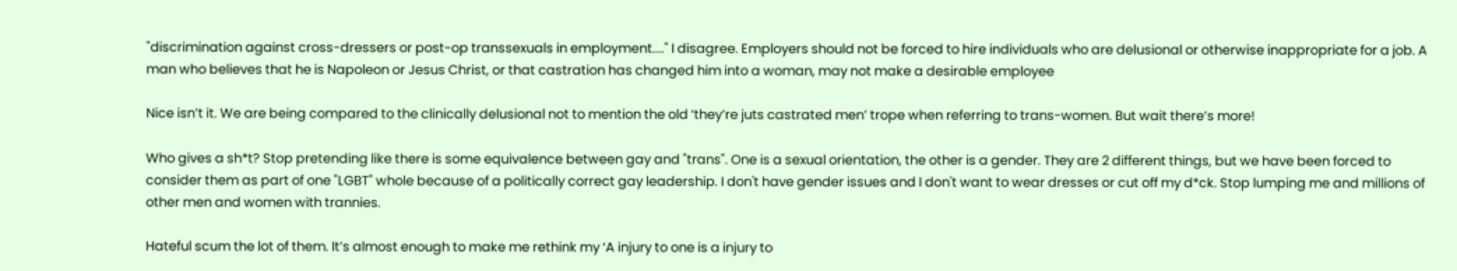"discrimination against cross-dressers or post-op transsexuals in employment...." I disagree. Employers should not be forced to hire individuals who are delusional or otherwise inappropriate for a job. A man who believes that he is Napoleon or Jesus Christ, or that castration has changed him into a woman, may not make a desirable employee

Nice isn’t it. We are being compared to the clinically delusional not to mention the old ‘they’re juts castrated men’ trope when referring to trans-women. But wait there’s more!

Who gives a sh*t? Stop pretending like there is some equivalence between gay and "trans". One is a sexual orientation, the other is a gender. They are 2 different things, but we have been forced to consider them as part of one "LGBT" whole because of a politically correct gay leadership. I don't have gender issues and I don't want to wear dresses or cut off my d*ck. Stop lumping me and millions of other men and women with trannies.

Hateful scum the lot of them. It’s almost enough to make me rethink my ‘A injury to one is a injury to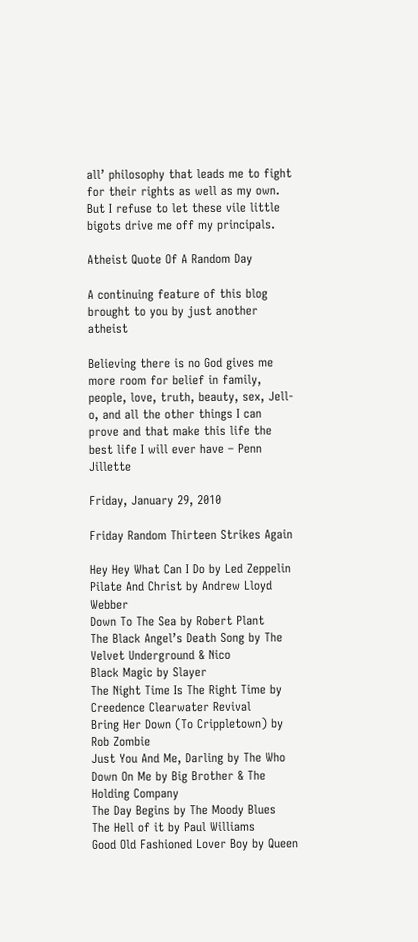all’ philosophy that leads me to fight for their rights as well as my own. But I refuse to let these vile little bigots drive me off my principals.

Atheist Quote Of A Random Day

A continuing feature of this blog brought to you by just another atheist

Believing there is no God gives me more room for belief in family, people, love, truth, beauty, sex, Jell-o, and all the other things I can prove and that make this life the best life I will ever have – Penn Jillette

Friday, January 29, 2010

Friday Random Thirteen Strikes Again

Hey Hey What Can I Do by Led Zeppelin
Pilate And Christ by Andrew Lloyd Webber
Down To The Sea by Robert Plant
The Black Angel’s Death Song by The Velvet Underground & Nico
Black Magic by Slayer
The Night Time Is The Right Time by Creedence Clearwater Revival
Bring Her Down (To Crippletown) by Rob Zombie
Just You And Me, Darling by The Who
Down On Me by Big Brother & The Holding Company
The Day Begins by The Moody Blues
The Hell of it by Paul Williams
Good Old Fashioned Lover Boy by Queen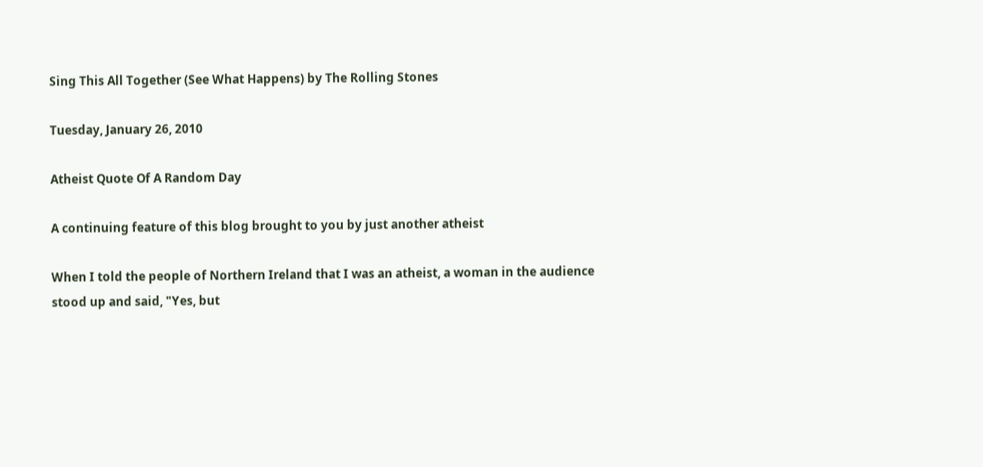Sing This All Together (See What Happens) by The Rolling Stones

Tuesday, January 26, 2010

Atheist Quote Of A Random Day

A continuing feature of this blog brought to you by just another atheist

When I told the people of Northern Ireland that I was an atheist, a woman in the audience stood up and said, "Yes, but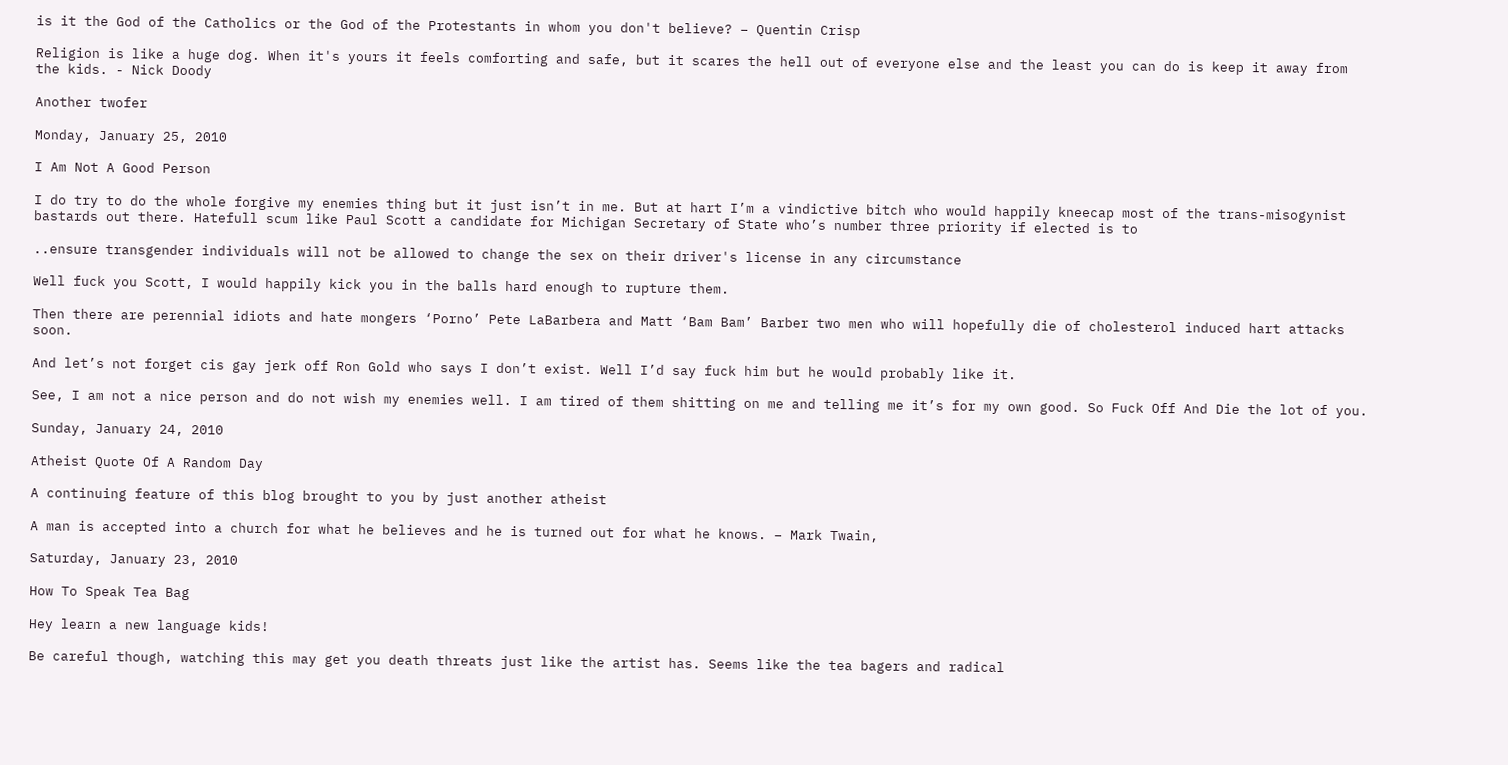is it the God of the Catholics or the God of the Protestants in whom you don't believe? – Quentin Crisp

Religion is like a huge dog. When it's yours it feels comforting and safe, but it scares the hell out of everyone else and the least you can do is keep it away from the kids. - Nick Doody

Another twofer

Monday, January 25, 2010

I Am Not A Good Person

I do try to do the whole forgive my enemies thing but it just isn’t in me. But at hart I’m a vindictive bitch who would happily kneecap most of the trans-misogynist bastards out there. Hatefull scum like Paul Scott a candidate for Michigan Secretary of State who’s number three priority if elected is to

..ensure transgender individuals will not be allowed to change the sex on their driver's license in any circumstance

Well fuck you Scott, I would happily kick you in the balls hard enough to rupture them.

Then there are perennial idiots and hate mongers ‘Porno’ Pete LaBarbera and Matt ‘Bam Bam’ Barber two men who will hopefully die of cholesterol induced hart attacks soon.

And let’s not forget cis gay jerk off Ron Gold who says I don’t exist. Well I’d say fuck him but he would probably like it.

See, I am not a nice person and do not wish my enemies well. I am tired of them shitting on me and telling me it’s for my own good. So Fuck Off And Die the lot of you.

Sunday, January 24, 2010

Atheist Quote Of A Random Day

A continuing feature of this blog brought to you by just another atheist

A man is accepted into a church for what he believes and he is turned out for what he knows. – Mark Twain,

Saturday, January 23, 2010

How To Speak Tea Bag

Hey learn a new language kids!

Be careful though, watching this may get you death threats just like the artist has. Seems like the tea bagers and radical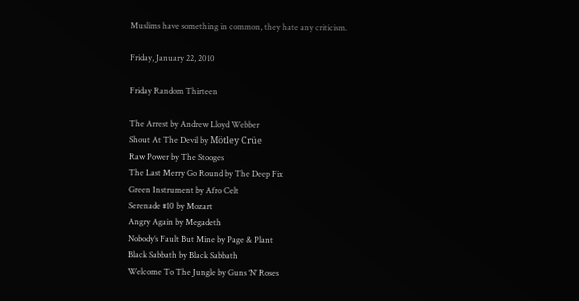Muslims have something in common, they hate any criticism.

Friday, January 22, 2010

Friday Random Thirteen

The Arrest by Andrew Lloyd Webber
Shout At The Devil by Mötley Crüe
Raw Power by The Stooges
The Last Merry Go Round by The Deep Fix
Green Instrument by Afro Celt
Serenade #10 by Mozart
Angry Again by Megadeth
Nobody’s Fault But Mine by Page & Plant
Black Sabbath by Black Sabbath
Welcome To The Jungle by Guns ‘N’ Roses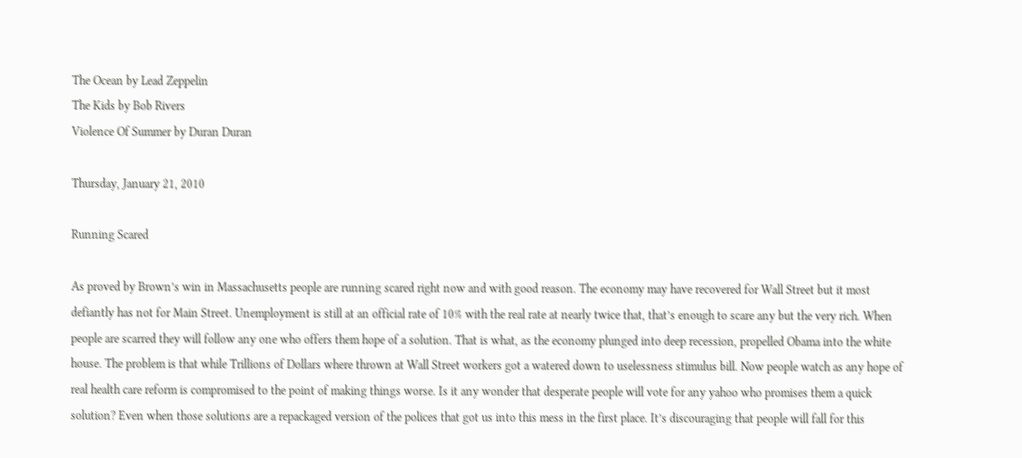The Ocean by Lead Zeppelin
The Kids by Bob Rivers
Violence Of Summer by Duran Duran

Thursday, January 21, 2010

Running Scared

As proved by Brown’s win in Massachusetts people are running scared right now and with good reason. The economy may have recovered for Wall Street but it most defiantly has not for Main Street. Unemployment is still at an official rate of 10% with the real rate at nearly twice that, that’s enough to scare any but the very rich. When people are scarred they will follow any one who offers them hope of a solution. That is what, as the economy plunged into deep recession, propelled Obama into the white house. The problem is that while Trillions of Dollars where thrown at Wall Street workers got a watered down to uselessness stimulus bill. Now people watch as any hope of real health care reform is compromised to the point of making things worse. Is it any wonder that desperate people will vote for any yahoo who promises them a quick solution? Even when those solutions are a repackaged version of the polices that got us into this mess in the first place. It’s discouraging that people will fall for this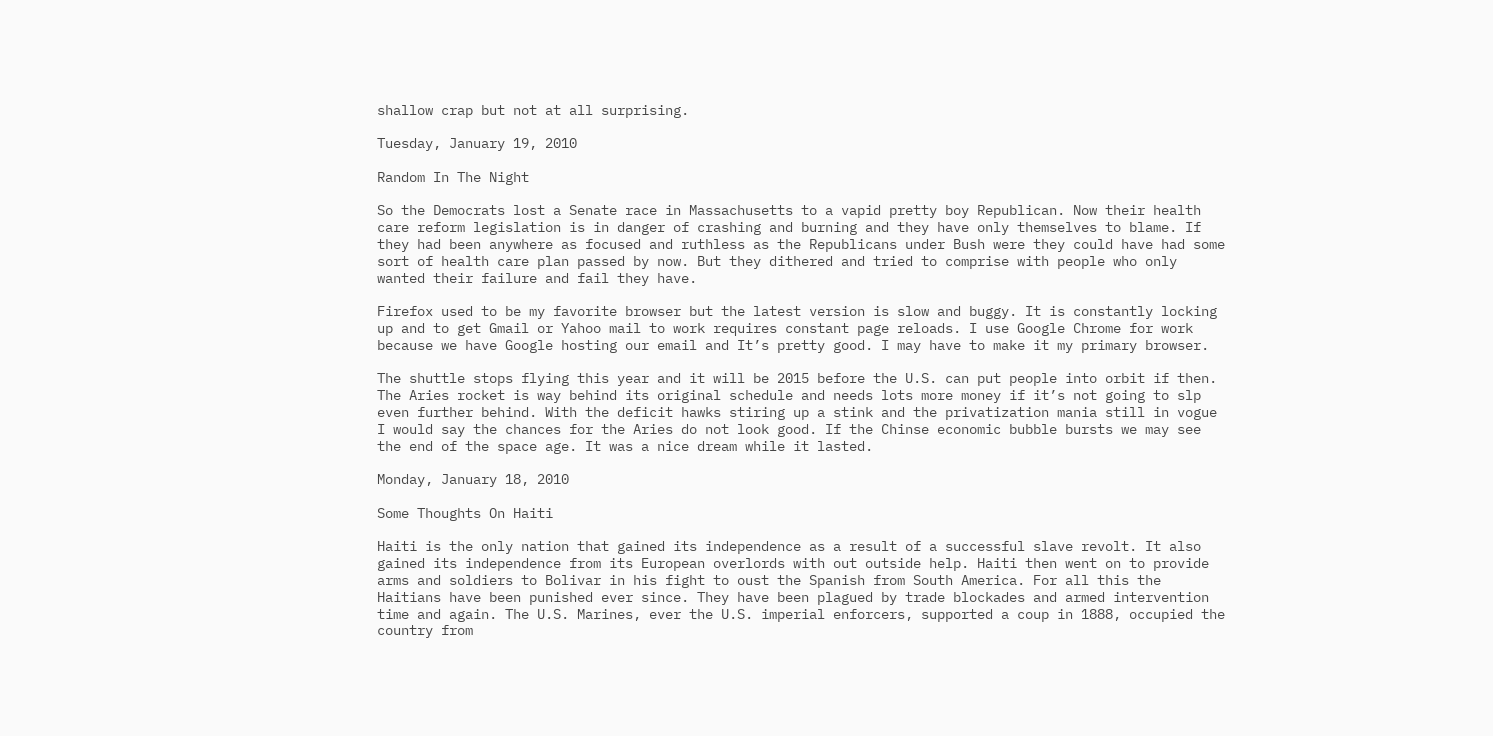shallow crap but not at all surprising.

Tuesday, January 19, 2010

Random In The Night

So the Democrats lost a Senate race in Massachusetts to a vapid pretty boy Republican. Now their health care reform legislation is in danger of crashing and burning and they have only themselves to blame. If they had been anywhere as focused and ruthless as the Republicans under Bush were they could have had some sort of health care plan passed by now. But they dithered and tried to comprise with people who only wanted their failure and fail they have.

Firefox used to be my favorite browser but the latest version is slow and buggy. It is constantly locking up and to get Gmail or Yahoo mail to work requires constant page reloads. I use Google Chrome for work because we have Google hosting our email and It’s pretty good. I may have to make it my primary browser.

The shuttle stops flying this year and it will be 2015 before the U.S. can put people into orbit if then. The Aries rocket is way behind its original schedule and needs lots more money if it’s not going to slp even further behind. With the deficit hawks stiring up a stink and the privatization mania still in vogue I would say the chances for the Aries do not look good. If the Chinse economic bubble bursts we may see the end of the space age. It was a nice dream while it lasted.

Monday, January 18, 2010

Some Thoughts On Haiti

Haiti is the only nation that gained its independence as a result of a successful slave revolt. It also gained its independence from its European overlords with out outside help. Haiti then went on to provide arms and soldiers to Bolivar in his fight to oust the Spanish from South America. For all this the Haitians have been punished ever since. They have been plagued by trade blockades and armed intervention time and again. The U.S. Marines, ever the U.S. imperial enforcers, supported a coup in 1888, occupied the country from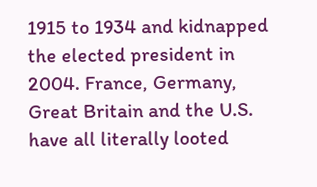1915 to 1934 and kidnapped the elected president in 2004. France, Germany, Great Britain and the U.S. have all literally looted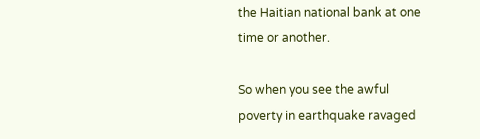the Haitian national bank at one time or another.

So when you see the awful poverty in earthquake ravaged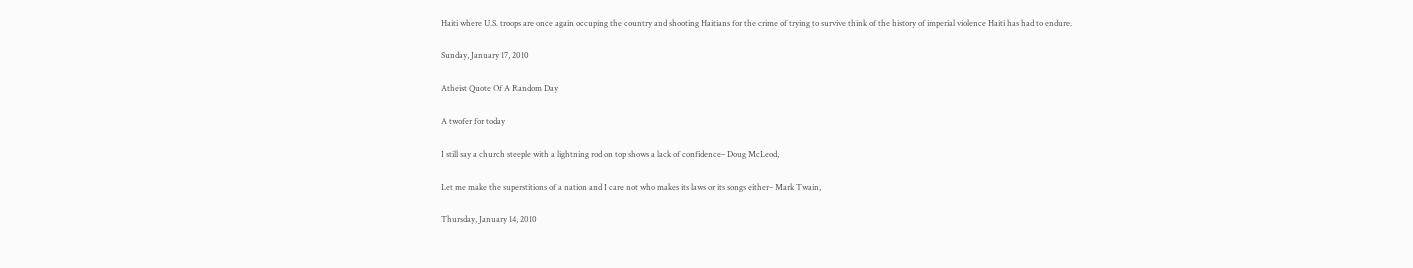Haiti where U.S. troops are once again occuping the country and shooting Haitians for the crime of trying to survive think of the history of imperial violence Haiti has had to endure.

Sunday, January 17, 2010

Atheist Quote Of A Random Day

A twofer for today

I still say a church steeple with a lightning rod on top shows a lack of confidence– Doug McLeod,

Let me make the superstitions of a nation and I care not who makes its laws or its songs either– Mark Twain,

Thursday, January 14, 2010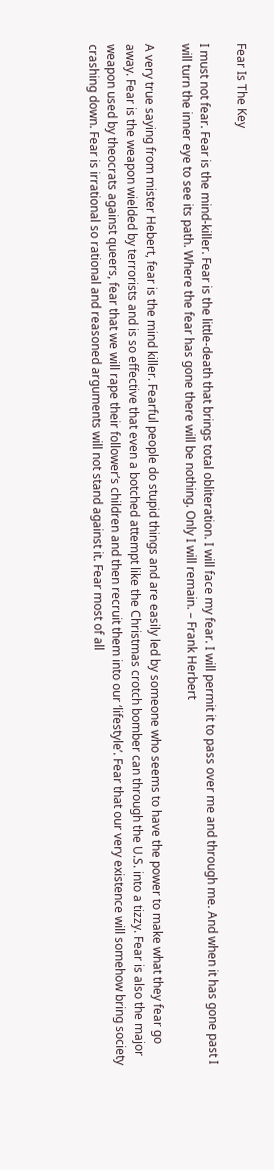Fear Is The Key

I must not fear. Fear is the mind-killer. Fear is the little-death that brings total obliteration. I will face my fear. I will permit it to pass over me and through me. And when it has gone past I will turn the inner eye to see its path. Where the fear has gone there will be nothing. Only I will remain. – Frank Herbert

A very true saying from mister Hebert, fear is the mind killer. Fearful people do stupid things and are easily led by someone who seems to have the power to make what they fear go away. Fear is the weapon wielded by terrorists and is so effective that even a botched attempt like the Christmas crotch bomber can through the U.S. into a tizzy. Fear is also the major weapon used by theocrats against queers, fear that we will rape their follower’s children and then recruit them into our ‘lifestyle’. Fear that our very existence will somehow bring society crashing down. Fear is irrational so rational and reasoned arguments will not stand against it. Fear most of all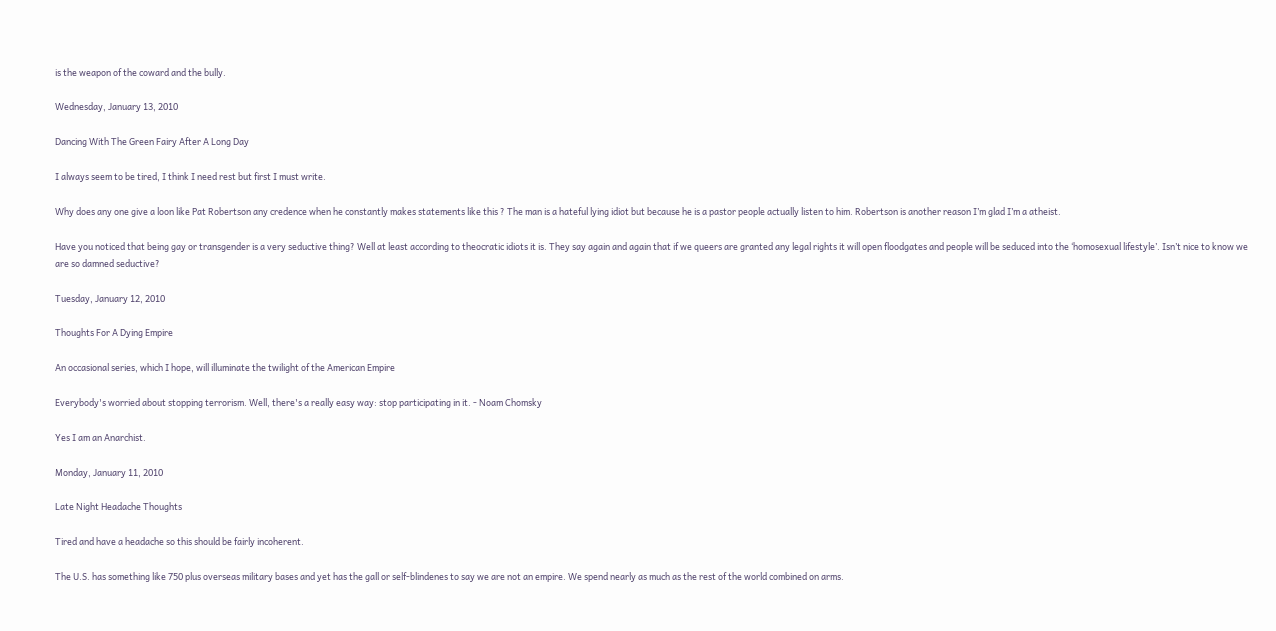is the weapon of the coward and the bully.

Wednesday, January 13, 2010

Dancing With The Green Fairy After A Long Day

I always seem to be tired, I think I need rest but first I must write.

Why does any one give a loon like Pat Robertson any credence when he constantly makes statements like this ? The man is a hateful lying idiot but because he is a pastor people actually listen to him. Robertson is another reason I’m glad I’m a atheist.

Have you noticed that being gay or transgender is a very seductive thing? Well at least according to theocratic idiots it is. They say again and again that if we queers are granted any legal rights it will open floodgates and people will be seduced into the ‘homosexual lifestyle’. Isn’t nice to know we are so damned seductive?

Tuesday, January 12, 2010

Thoughts For A Dying Empire

An occasional series, which I hope, will illuminate the twilight of the American Empire

Everybody's worried about stopping terrorism. Well, there's a really easy way: stop participating in it. - Noam Chomsky

Yes I am an Anarchist.

Monday, January 11, 2010

Late Night Headache Thoughts

Tired and have a headache so this should be fairly incoherent.

The U.S. has something like 750 plus overseas military bases and yet has the gall or self-blindenes to say we are not an empire. We spend nearly as much as the rest of the world combined on arms.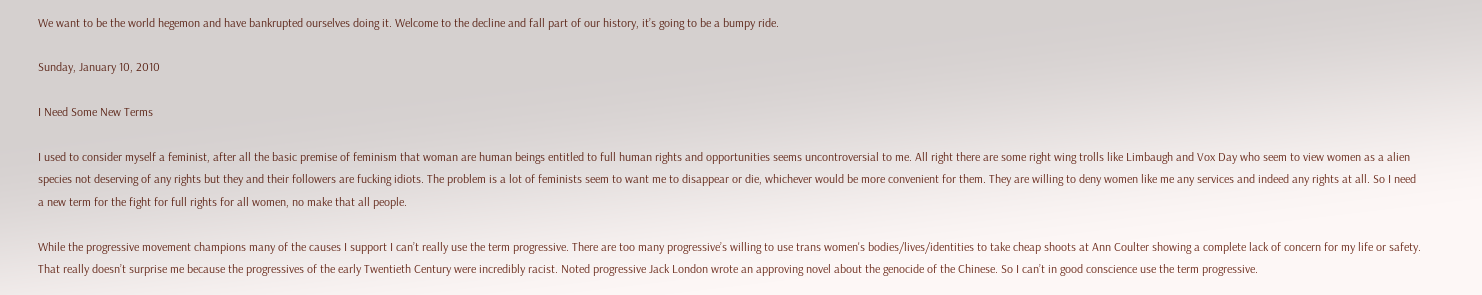We want to be the world hegemon and have bankrupted ourselves doing it. Welcome to the decline and fall part of our history, it’s going to be a bumpy ride.

Sunday, January 10, 2010

I Need Some New Terms

I used to consider myself a feminist, after all the basic premise of feminism that woman are human beings entitled to full human rights and opportunities seems uncontroversial to me. All right there are some right wing trolls like Limbaugh and Vox Day who seem to view women as a alien species not deserving of any rights but they and their followers are fucking idiots. The problem is a lot of feminists seem to want me to disappear or die, whichever would be more convenient for them. They are willing to deny women like me any services and indeed any rights at all. So I need a new term for the fight for full rights for all women, no make that all people.

While the progressive movement champions many of the causes I support I can’t really use the term progressive. There are too many progressive’s willing to use trans women's bodies/lives/identities to take cheap shoots at Ann Coulter showing a complete lack of concern for my life or safety. That really doesn’t surprise me because the progressives of the early Twentieth Century were incredibly racist. Noted progressive Jack London wrote an approving novel about the genocide of the Chinese. So I can’t in good conscience use the term progressive.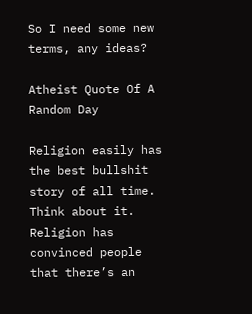So I need some new terms, any ideas?

Atheist Quote Of A Random Day

Religion easily has the best bullshit story of all time. Think about it. Religion has convinced people that there’s an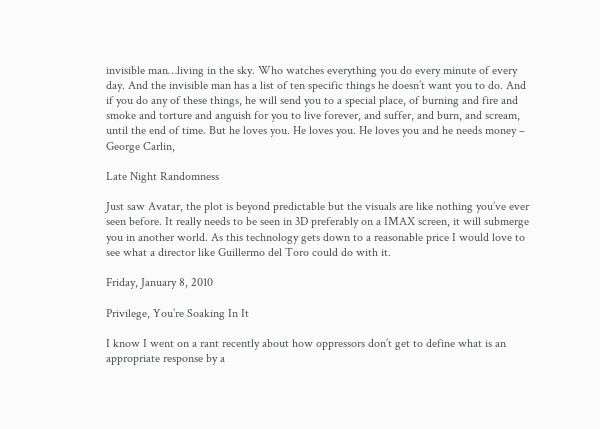invisible man…living in the sky. Who watches everything you do every minute of every day. And the invisible man has a list of ten specific things he doesn’t want you to do. And if you do any of these things, he will send you to a special place, of burning and fire and smoke and torture and anguish for you to live forever, and suffer, and burn, and scream, until the end of time. But he loves you. He loves you. He loves you and he needs money – George Carlin,

Late Night Randomness

Just saw Avatar, the plot is beyond predictable but the visuals are like nothing you’ve ever seen before. It really needs to be seen in 3D preferably on a IMAX screen, it will submerge you in another world. As this technology gets down to a reasonable price I would love to see what a director like Guillermo del Toro could do with it.

Friday, January 8, 2010

Privilege, You’re Soaking In It

I know I went on a rant recently about how oppressors don’t get to define what is an appropriate response by a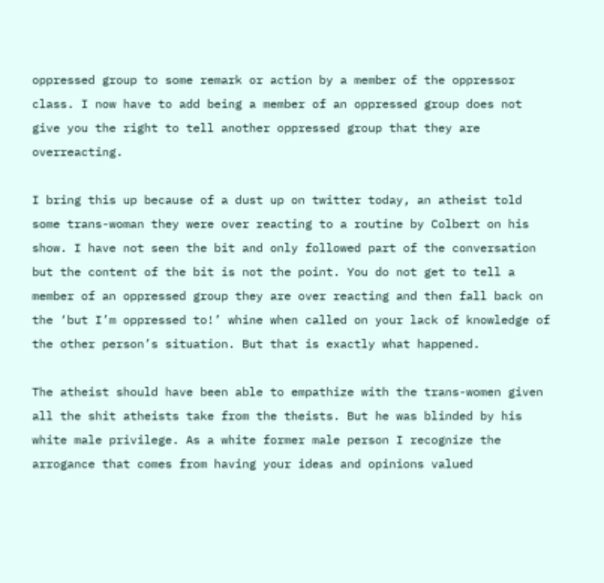oppressed group to some remark or action by a member of the oppressor class. I now have to add being a member of an oppressed group does not give you the right to tell another oppressed group that they are overreacting.

I bring this up because of a dust up on twitter today, an atheist told some trans-woman they were over reacting to a routine by Colbert on his show. I have not seen the bit and only followed part of the conversation but the content of the bit is not the point. You do not get to tell a member of an oppressed group they are over reacting and then fall back on the ‘but I’m oppressed to!’ whine when called on your lack of knowledge of the other person’s situation. But that is exactly what happened.

The atheist should have been able to empathize with the trans-women given all the shit atheists take from the theists. But he was blinded by his white male privilege. As a white former male person I recognize the arrogance that comes from having your ideas and opinions valued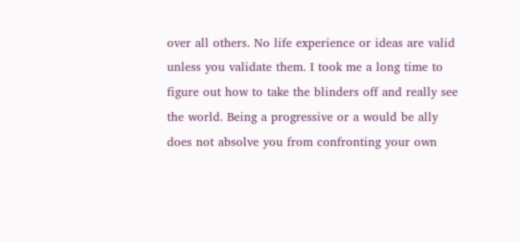over all others. No life experience or ideas are valid unless you validate them. I took me a long time to figure out how to take the blinders off and really see the world. Being a progressive or a would be ally does not absolve you from confronting your own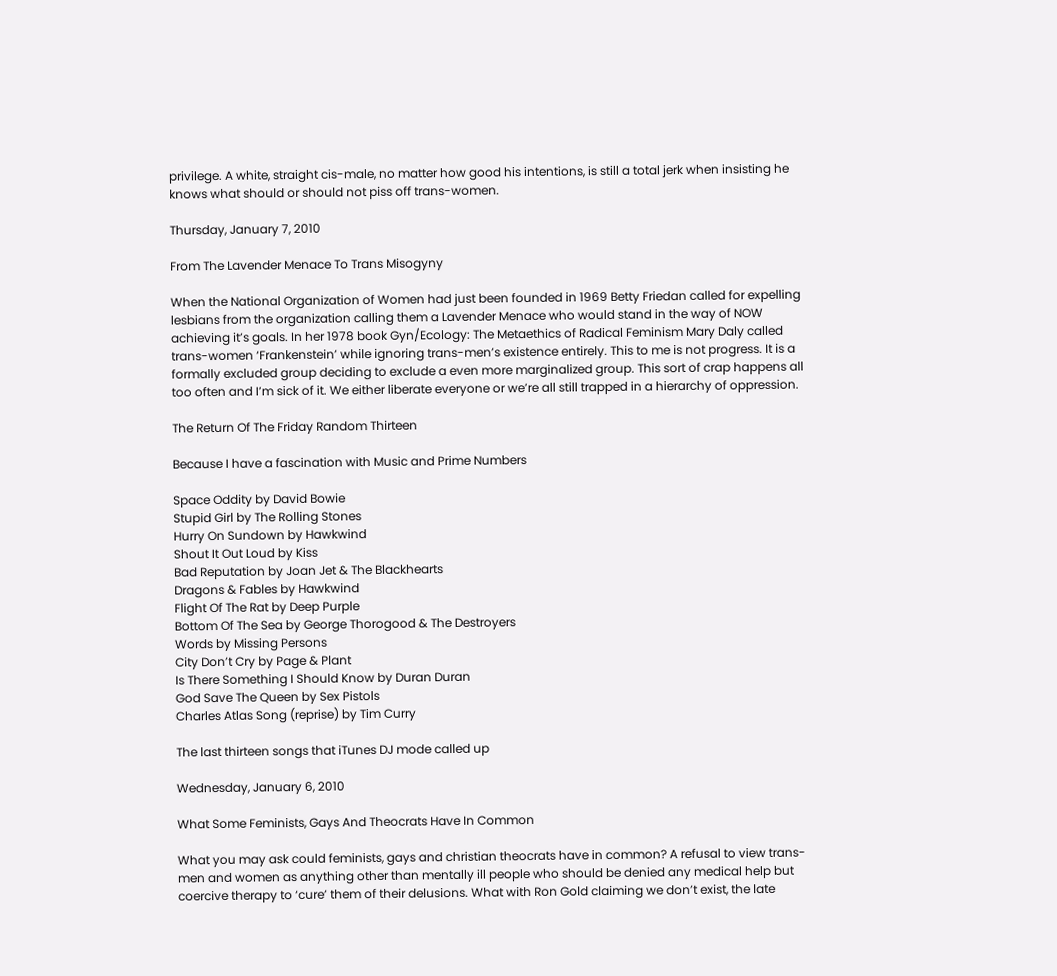privilege. A white, straight cis-male, no matter how good his intentions, is still a total jerk when insisting he knows what should or should not piss off trans-women.

Thursday, January 7, 2010

From The Lavender Menace To Trans Misogyny

When the National Organization of Women had just been founded in 1969 Betty Friedan called for expelling lesbians from the organization calling them a Lavender Menace who would stand in the way of NOW achieving it’s goals. In her 1978 book Gyn/Ecology: The Metaethics of Radical Feminism Mary Daly called trans-women ‘Frankenstein’ while ignoring trans-men’s existence entirely. This to me is not progress. It is a formally excluded group deciding to exclude a even more marginalized group. This sort of crap happens all too often and I’m sick of it. We either liberate everyone or we’re all still trapped in a hierarchy of oppression.

The Return Of The Friday Random Thirteen

Because I have a fascination with Music and Prime Numbers

Space Oddity by David Bowie
Stupid Girl by The Rolling Stones
Hurry On Sundown by Hawkwind
Shout It Out Loud by Kiss
Bad Reputation by Joan Jet & The Blackhearts
Dragons & Fables by Hawkwind
Flight Of The Rat by Deep Purple
Bottom Of The Sea by George Thorogood & The Destroyers
Words by Missing Persons
City Don’t Cry by Page & Plant
Is There Something I Should Know by Duran Duran
God Save The Queen by Sex Pistols
Charles Atlas Song (reprise) by Tim Curry

The last thirteen songs that iTunes DJ mode called up

Wednesday, January 6, 2010

What Some Feminists, Gays And Theocrats Have In Common

What you may ask could feminists, gays and christian theocrats have in common? A refusal to view trans-men and women as anything other than mentally ill people who should be denied any medical help but coercive therapy to ‘cure’ them of their delusions. What with Ron Gold claiming we don’t exist, the late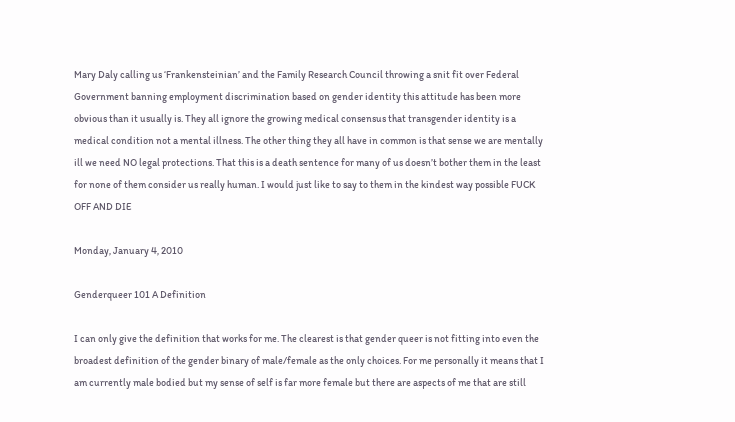Mary Daly calling us ‘Frankensteinian’ and the Family Research Council throwing a snit fit over Federal Government banning employment discrimination based on gender identity this attitude has been more obvious than it usually is. They all ignore the growing medical consensus that transgender identity is a medical condition not a mental illness. The other thing they all have in common is that sense we are mentally ill we need NO legal protections. That this is a death sentence for many of us doesn’t bother them in the least for none of them consider us really human. I would just like to say to them in the kindest way possible FUCK OFF AND DIE

Monday, January 4, 2010

Genderqueer 101 A Definition

I can only give the definition that works for me. The clearest is that gender queer is not fitting into even the broadest definition of the gender binary of male/female as the only choices. For me personally it means that I am currently male bodied but my sense of self is far more female but there are aspects of me that are still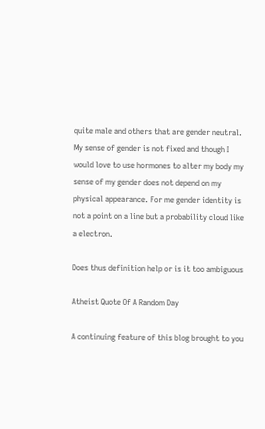quite male and others that are gender neutral. My sense of gender is not fixed and though I would love to use hormones to alter my body my sense of my gender does not depend on my physical appearance. For me gender identity is not a point on a line but a probability cloud like a electron.

Does thus definition help or is it too ambiguous

Atheist Quote Of A Random Day

A continuing feature of this blog brought to you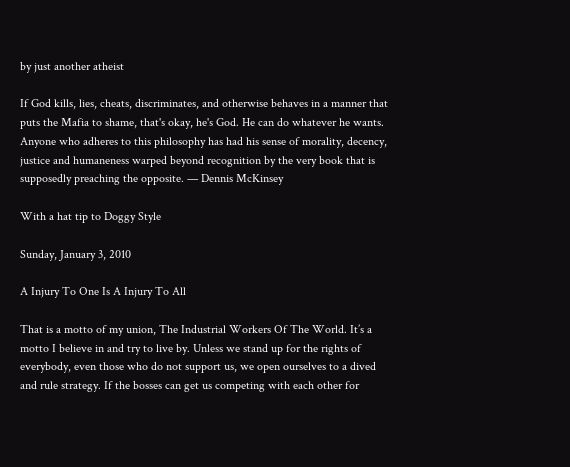by just another atheist

If God kills, lies, cheats, discriminates, and otherwise behaves in a manner that puts the Mafia to shame, that's okay, he's God. He can do whatever he wants. Anyone who adheres to this philosophy has had his sense of morality, decency, justice and humaneness warped beyond recognition by the very book that is supposedly preaching the opposite. — Dennis McKinsey

With a hat tip to Doggy Style

Sunday, January 3, 2010

A Injury To One Is A Injury To All

That is a motto of my union, The Industrial Workers Of The World. It’s a motto I believe in and try to live by. Unless we stand up for the rights of everybody, even those who do not support us, we open ourselves to a dived and rule strategy. If the bosses can get us competing with each other for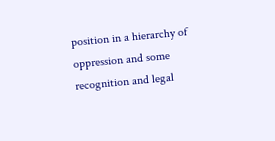position in a hierarchy of oppression and some recognition and legal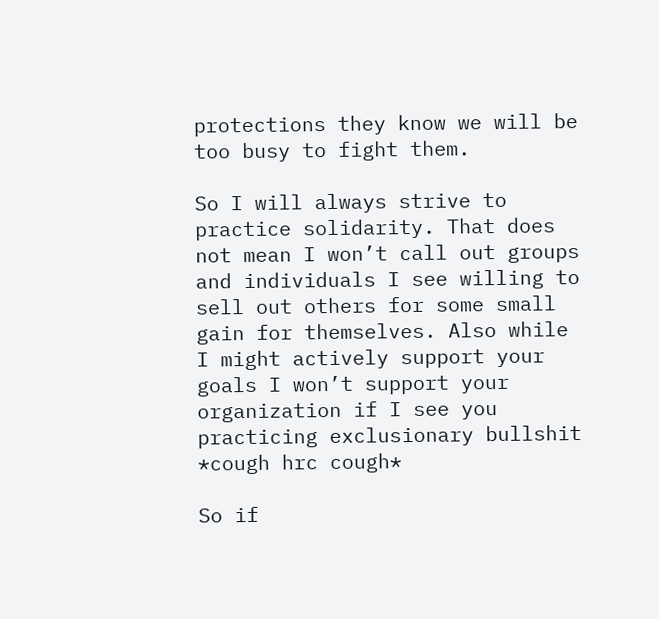protections they know we will be too busy to fight them.

So I will always strive to practice solidarity. That does not mean I won’t call out groups and individuals I see willing to sell out others for some small gain for themselves. Also while I might actively support your goals I won’t support your organization if I see you practicing exclusionary bullshit *cough hrc cough*

So if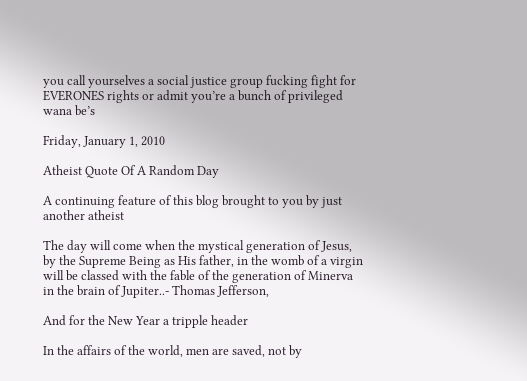you call yourselves a social justice group fucking fight for EVERONES rights or admit you’re a bunch of privileged wana be’s

Friday, January 1, 2010

Atheist Quote Of A Random Day

A continuing feature of this blog brought to you by just another atheist

The day will come when the mystical generation of Jesus, by the Supreme Being as His father, in the womb of a virgin will be classed with the fable of the generation of Minerva in the brain of Jupiter..- Thomas Jefferson,

And for the New Year a tripple header

In the affairs of the world, men are saved, not by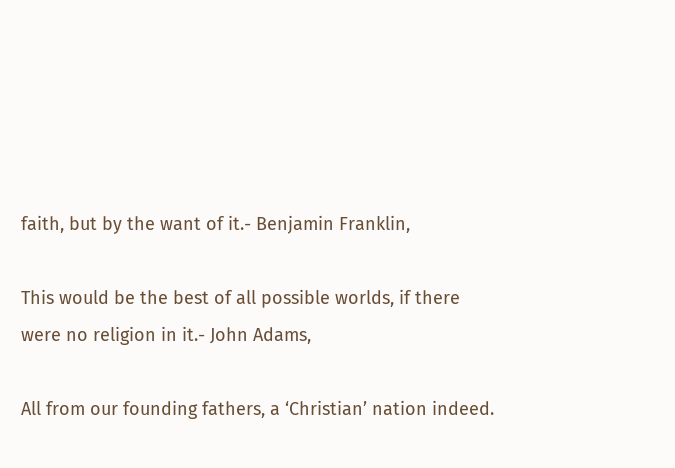faith, but by the want of it.- Benjamin Franklin,

This would be the best of all possible worlds, if there were no religion in it.- John Adams,

All from our founding fathers, a ‘Christian’ nation indeed.